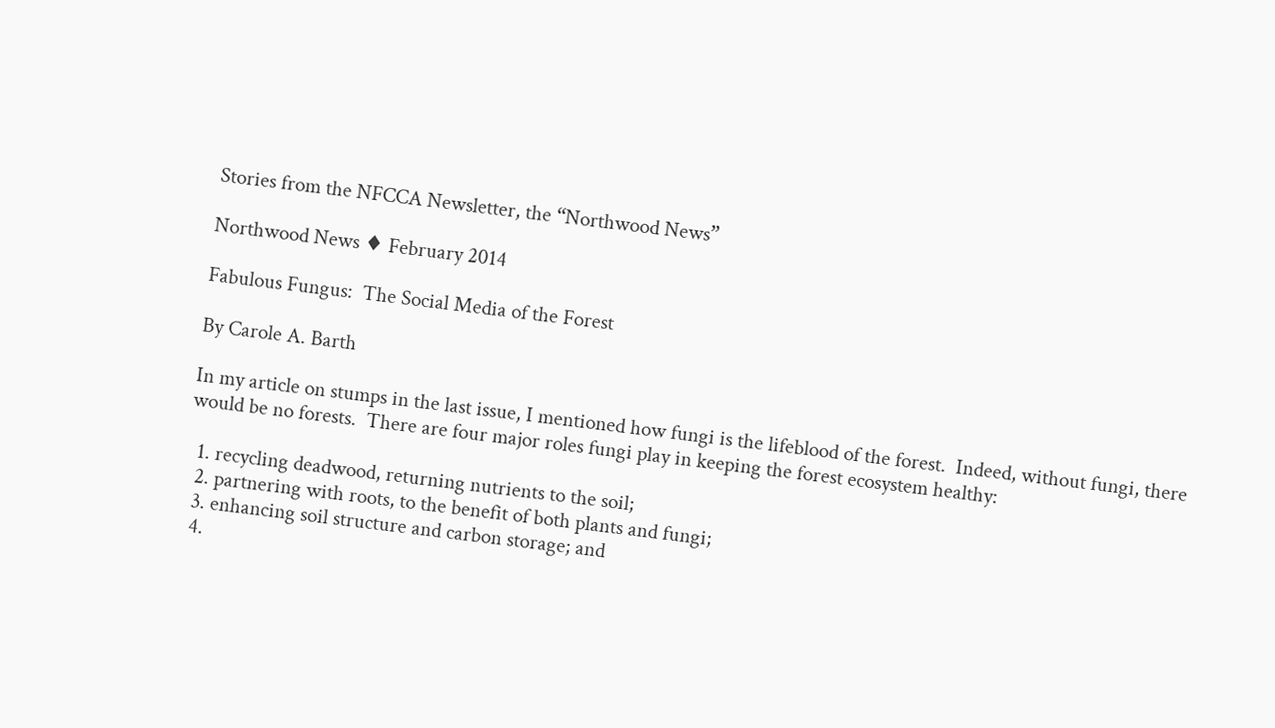Stories from the NFCCA Newsletter, the “Northwood News”

Northwood News ♦ February 2014

Fabulous Fungus:  The Social Media of the Forest

By Carole A. Barth

In my article on stumps in the last issue, I mentioned how fungi is the lifeblood of the forest.  Indeed, without fungi, there would be no forests.  There are four major roles fungi play in keeping the forest ecosystem healthy:

  1. recycling deadwood, returning nutrients to the soil;
  2. partnering with roots, to the benefit of both plants and fungi;
  3. enhancing soil structure and carbon storage; and
  4.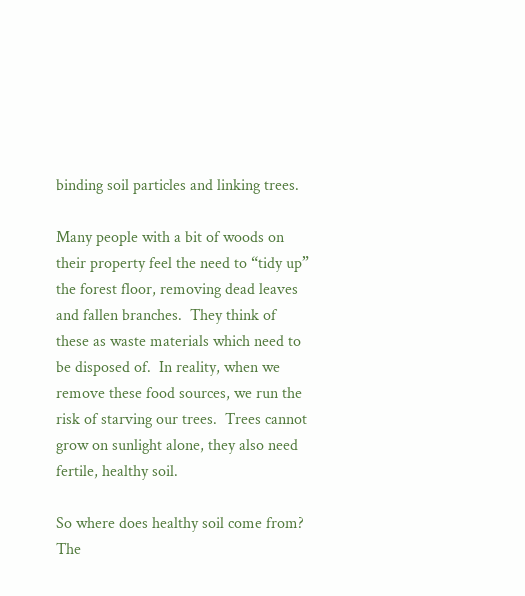binding soil particles and linking trees.

Many people with a bit of woods on their property feel the need to “tidy up” the forest floor, removing dead leaves and fallen branches.  They think of these as waste materials which need to be disposed of.  In reality, when we remove these food sources, we run the risk of starving our trees.  Trees cannot grow on sunlight alone, they also need fertile, healthy soil.

So where does healthy soil come from? The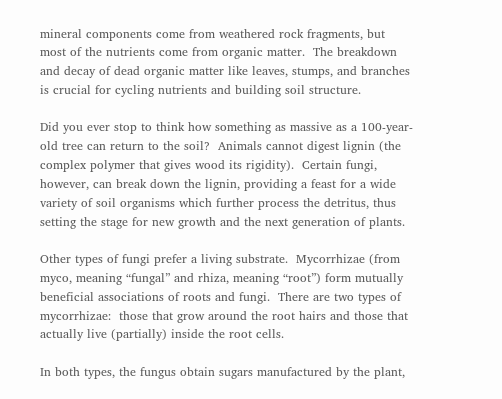mineral components come from weathered rock fragments, but most of the nutrients come from organic matter.  The breakdown and decay of dead organic matter like leaves, stumps, and branches is crucial for cycling nutrients and building soil structure.

Did you ever stop to think how something as massive as a 100-year-old tree can return to the soil?  Animals cannot digest lignin (the complex polymer that gives wood its rigidity).  Certain fungi, however, can break down the lignin, providing a feast for a wide variety of soil organisms which further process the detritus, thus setting the stage for new growth and the next generation of plants.

Other types of fungi prefer a living substrate.  Mycorrhizae (from myco, meaning “fungal” and rhiza, meaning “root”) form mutually beneficial associations of roots and fungi.  There are two types of mycorrhizae:  those that grow around the root hairs and those that actually live (partially) inside the root cells.

In both types, the fungus obtain sugars manufactured by the plant,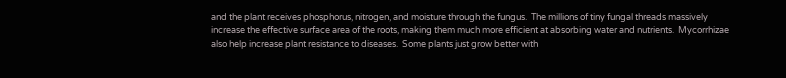and the plant receives phosphorus, nitrogen, and moisture through the fungus.  The millions of tiny fungal threads massively increase the effective surface area of the roots, making them much more efficient at absorbing water and nutrients.  Mycorrhizae also help increase plant resistance to diseases.  Some plants just grow better with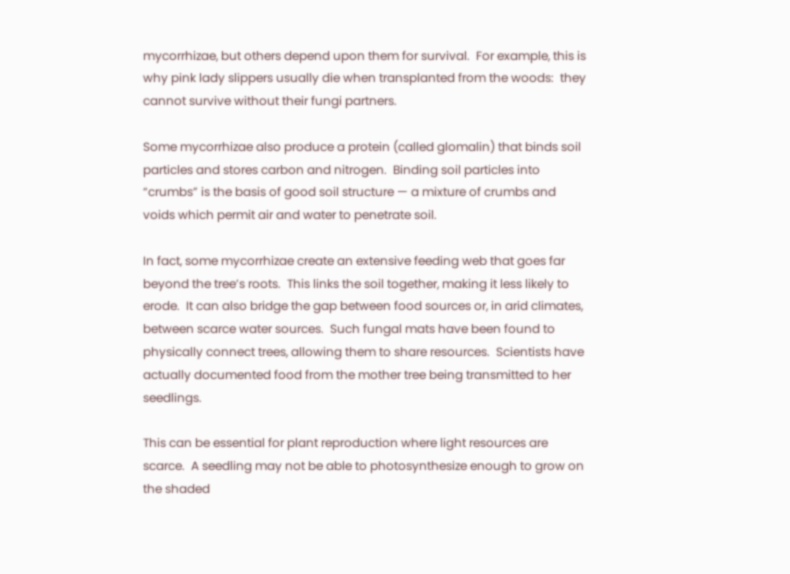mycorrhizae, but others depend upon them for survival.  For example, this is why pink lady slippers usually die when transplanted from the woods:  they cannot survive without their fungi partners.

Some mycorrhizae also produce a protein (called glomalin) that binds soil particles and stores carbon and nitrogen.  Binding soil particles into “crumbs” is the basis of good soil structure — a mixture of crumbs and voids which permit air and water to penetrate soil.

In fact, some mycorrhizae create an extensive feeding web that goes far beyond the tree’s roots.  This links the soil together, making it less likely to erode.  It can also bridge the gap between food sources or, in arid climates, between scarce water sources.  Such fungal mats have been found to physically connect trees, allowing them to share resources.  Scientists have actually documented food from the mother tree being transmitted to her seedlings.

This can be essential for plant reproduction where light resources are scarce.  A seedling may not be able to photosynthesize enough to grow on the shaded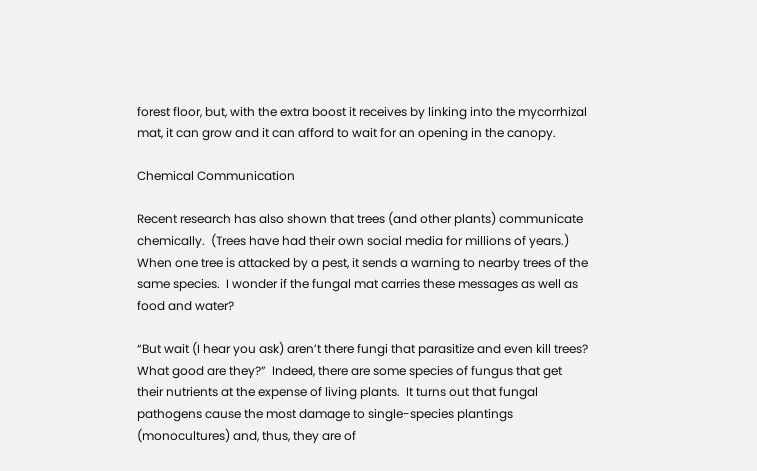forest floor, but, with the extra boost it receives by linking into the mycorrhizal mat, it can grow and it can afford to wait for an opening in the canopy.

Chemical Communication

Recent research has also shown that trees (and other plants) communicate chemically.  (Trees have had their own social media for millions of years.)  When one tree is attacked by a pest, it sends a warning to nearby trees of the same species.  I wonder if the fungal mat carries these messages as well as food and water?

“But wait (I hear you ask) aren’t there fungi that parasitize and even kill trees?  What good are they?”  Indeed, there are some species of fungus that get their nutrients at the expense of living plants.  It turns out that fungal pathogens cause the most damage to single-species plantings (monocultures) and, thus, they are of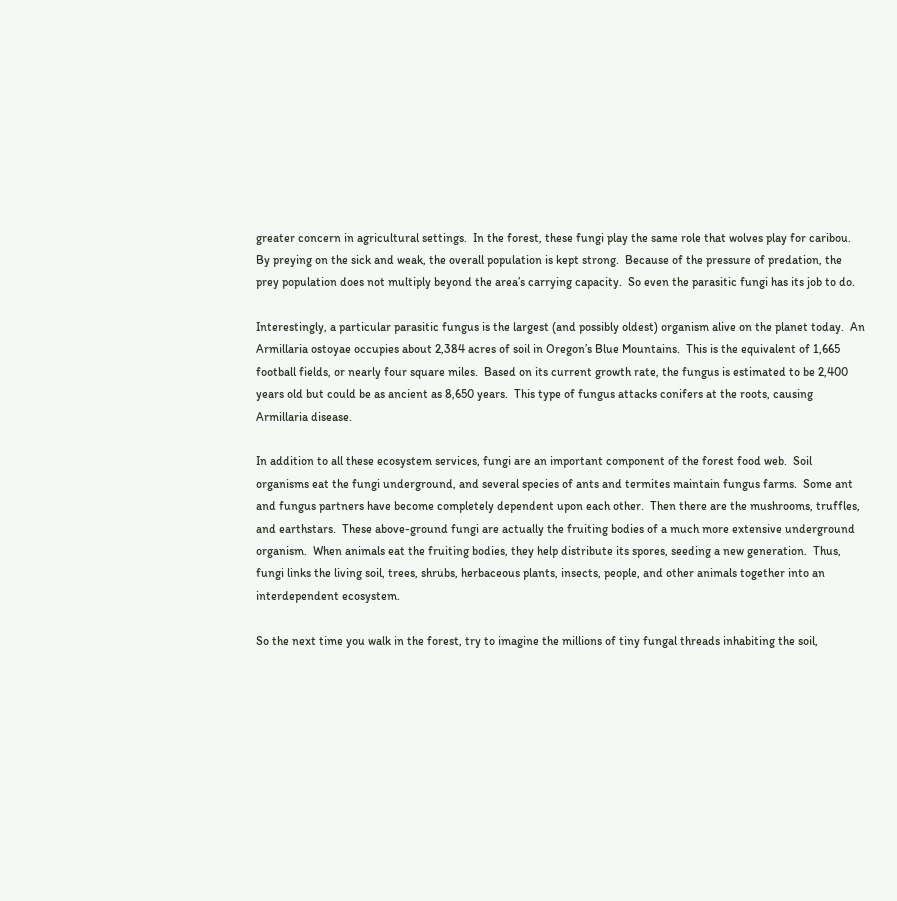greater concern in agricultural settings.  In the forest, these fungi play the same role that wolves play for caribou.  By preying on the sick and weak, the overall population is kept strong.  Because of the pressure of predation, the prey population does not multiply beyond the area’s carrying capacity.  So even the parasitic fungi has its job to do.

Interestingly, a particular parasitic fungus is the largest (and possibly oldest) organism alive on the planet today.  An Armillaria ostoyae occupies about 2,384 acres of soil in Oregon’s Blue Mountains.  This is the equivalent of 1,665 football fields, or nearly four square miles.  Based on its current growth rate, the fungus is estimated to be 2,400 years old but could be as ancient as 8,650 years.  This type of fungus attacks conifers at the roots, causing Armillaria disease.

In addition to all these ecosystem services, fungi are an important component of the forest food web.  Soil organisms eat the fungi underground, and several species of ants and termites maintain fungus farms.  Some ant and fungus partners have become completely dependent upon each other.  Then there are the mushrooms, truffles, and earthstars.  These above-ground fungi are actually the fruiting bodies of a much more extensive underground organism.  When animals eat the fruiting bodies, they help distribute its spores, seeding a new generation.  Thus, fungi links the living soil, trees, shrubs, herbaceous plants, insects, people, and other animals together into an interdependent ecosystem.

So the next time you walk in the forest, try to imagine the millions of tiny fungal threads inhabiting the soil,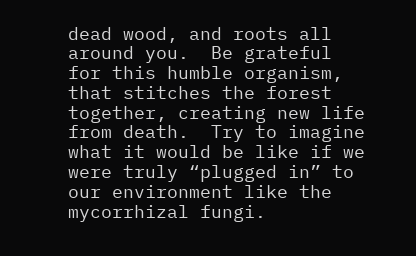dead wood, and roots all around you.  Be grateful for this humble organism, that stitches the forest together, creating new life from death.  Try to imagine what it would be like if we were truly “plugged in” to our environment like the mycorrhizal fungi.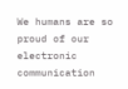We humans are so proud of our electronic communication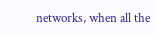networks, when all the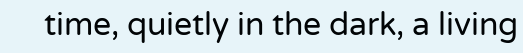time, quietly in the dark, a living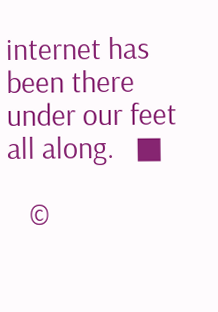internet has been there under our feet all along.   ■

   ©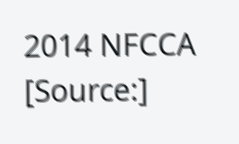2014 NFCCA  [Source:]